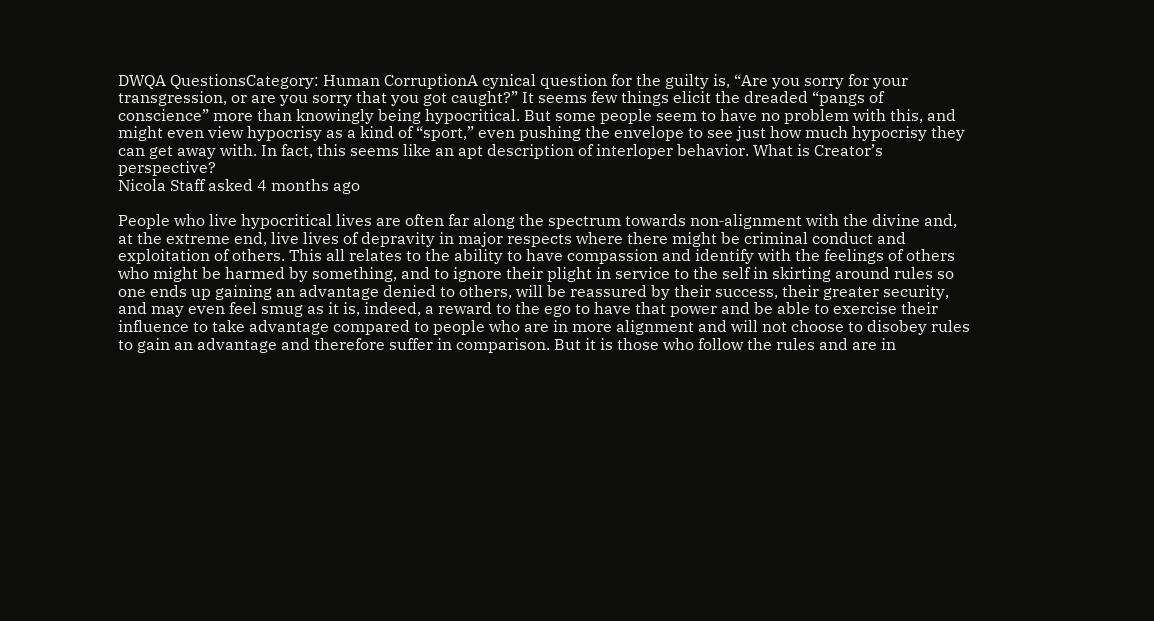DWQA QuestionsCategory: Human CorruptionA cynical question for the guilty is, “Are you sorry for your transgression, or are you sorry that you got caught?” It seems few things elicit the dreaded “pangs of conscience” more than knowingly being hypocritical. But some people seem to have no problem with this, and might even view hypocrisy as a kind of “sport,” even pushing the envelope to see just how much hypocrisy they can get away with. In fact, this seems like an apt description of interloper behavior. What is Creator’s perspective?
Nicola Staff asked 4 months ago

People who live hypocritical lives are often far along the spectrum towards non‑alignment with the divine and, at the extreme end, live lives of depravity in major respects where there might be criminal conduct and exploitation of others. This all relates to the ability to have compassion and identify with the feelings of others who might be harmed by something, and to ignore their plight in service to the self in skirting around rules so one ends up gaining an advantage denied to others, will be reassured by their success, their greater security, and may even feel smug as it is, indeed, a reward to the ego to have that power and be able to exercise their influence to take advantage compared to people who are in more alignment and will not choose to disobey rules to gain an advantage and therefore suffer in comparison. But it is those who follow the rules and are in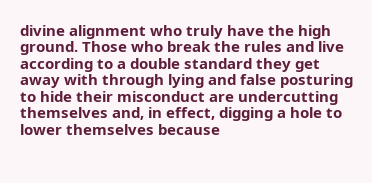divine alignment who truly have the high ground. Those who break the rules and live according to a double standard they get away with through lying and false posturing to hide their misconduct are undercutting themselves and, in effect, digging a hole to lower themselves because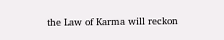the Law of Karma will reckon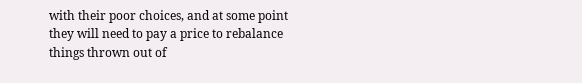with their poor choices, and at some point they will need to pay a price to rebalance things thrown out of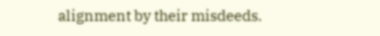alignment by their misdeeds.